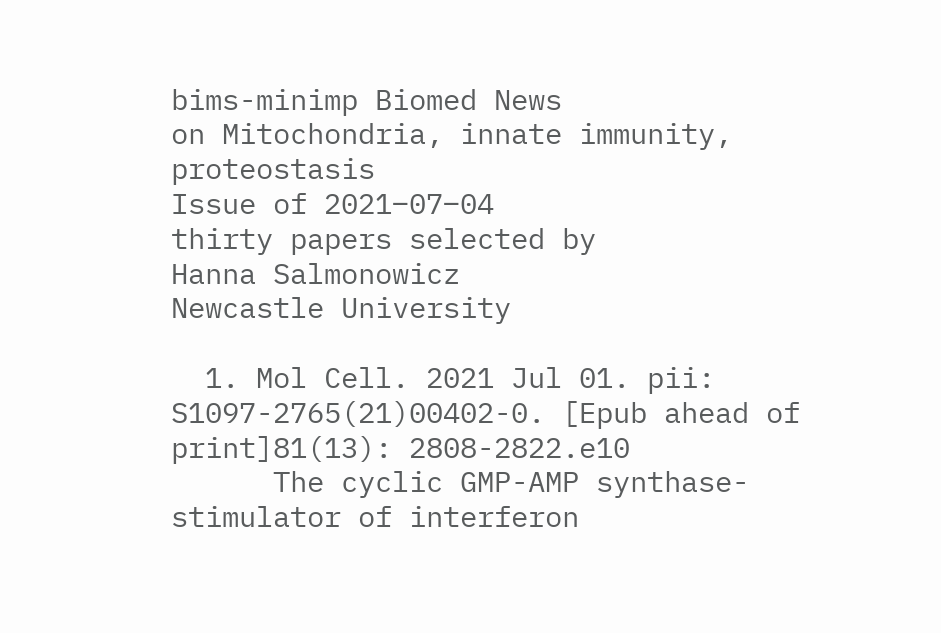bims-minimp Biomed News
on Mitochondria, innate immunity, proteostasis
Issue of 2021‒07‒04
thirty papers selected by
Hanna Salmonowicz
Newcastle University

  1. Mol Cell. 2021 Jul 01. pii: S1097-2765(21)00402-0. [Epub ahead of print]81(13): 2808-2822.e10
      The cyclic GMP-AMP synthase-stimulator of interferon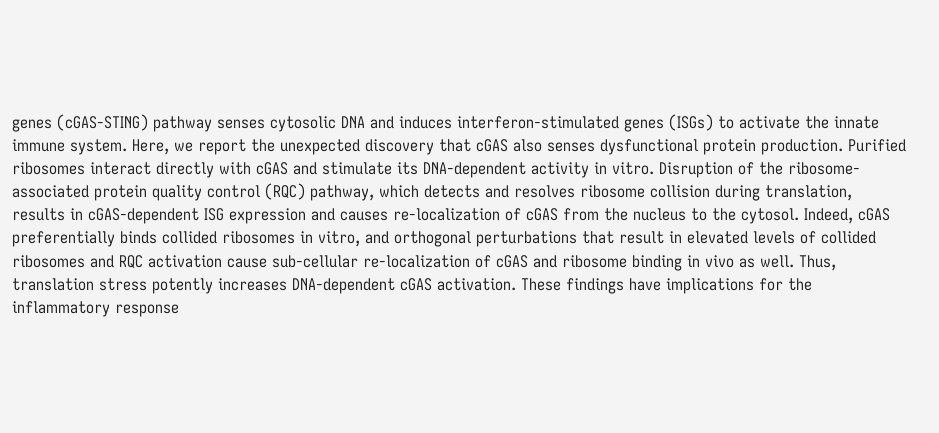genes (cGAS-STING) pathway senses cytosolic DNA and induces interferon-stimulated genes (ISGs) to activate the innate immune system. Here, we report the unexpected discovery that cGAS also senses dysfunctional protein production. Purified ribosomes interact directly with cGAS and stimulate its DNA-dependent activity in vitro. Disruption of the ribosome-associated protein quality control (RQC) pathway, which detects and resolves ribosome collision during translation, results in cGAS-dependent ISG expression and causes re-localization of cGAS from the nucleus to the cytosol. Indeed, cGAS preferentially binds collided ribosomes in vitro, and orthogonal perturbations that result in elevated levels of collided ribosomes and RQC activation cause sub-cellular re-localization of cGAS and ribosome binding in vivo as well. Thus, translation stress potently increases DNA-dependent cGAS activation. These findings have implications for the inflammatory response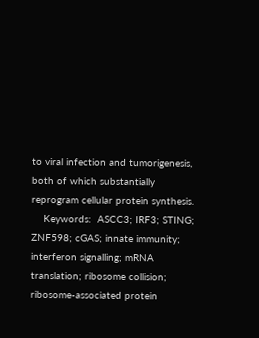to viral infection and tumorigenesis, both of which substantially reprogram cellular protein synthesis.
    Keywords:  ASCC3; IRF3; STING; ZNF598; cGAS; innate immunity; interferon signalling; mRNA translation; ribosome collision; ribosome-associated protein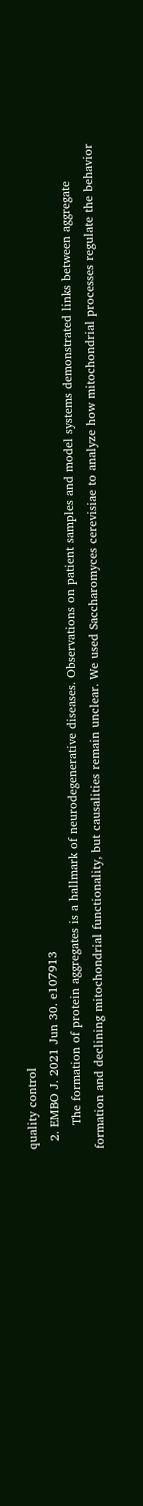quality control
  2. EMBO J. 2021 Jun 30. e107913
      The formation of protein aggregates is a hallmark of neurodegenerative diseases. Observations on patient samples and model systems demonstrated links between aggregate formation and declining mitochondrial functionality, but causalities remain unclear. We used Saccharomyces cerevisiae to analyze how mitochondrial processes regulate the behavior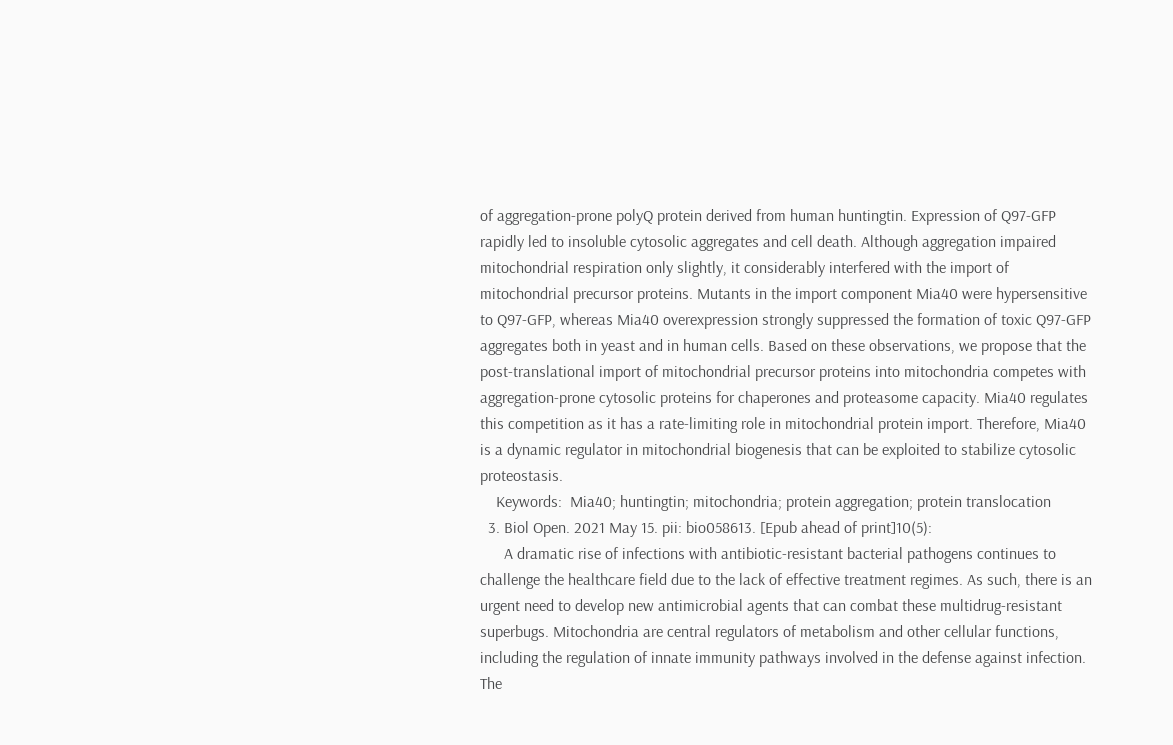of aggregation-prone polyQ protein derived from human huntingtin. Expression of Q97-GFP rapidly led to insoluble cytosolic aggregates and cell death. Although aggregation impaired mitochondrial respiration only slightly, it considerably interfered with the import of mitochondrial precursor proteins. Mutants in the import component Mia40 were hypersensitive to Q97-GFP, whereas Mia40 overexpression strongly suppressed the formation of toxic Q97-GFP aggregates both in yeast and in human cells. Based on these observations, we propose that the post-translational import of mitochondrial precursor proteins into mitochondria competes with aggregation-prone cytosolic proteins for chaperones and proteasome capacity. Mia40 regulates this competition as it has a rate-limiting role in mitochondrial protein import. Therefore, Mia40 is a dynamic regulator in mitochondrial biogenesis that can be exploited to stabilize cytosolic proteostasis.
    Keywords:  Mia40; huntingtin; mitochondria; protein aggregation; protein translocation
  3. Biol Open. 2021 May 15. pii: bio058613. [Epub ahead of print]10(5):
      A dramatic rise of infections with antibiotic-resistant bacterial pathogens continues to challenge the healthcare field due to the lack of effective treatment regimes. As such, there is an urgent need to develop new antimicrobial agents that can combat these multidrug-resistant superbugs. Mitochondria are central regulators of metabolism and other cellular functions, including the regulation of innate immunity pathways involved in the defense against infection. The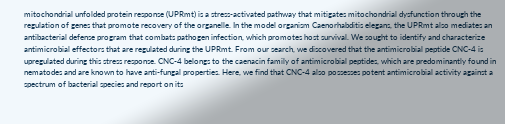mitochondrial unfolded protein response (UPRmt) is a stress-activated pathway that mitigates mitochondrial dysfunction through the regulation of genes that promote recovery of the organelle. In the model organism Caenorhabditis elegans, the UPRmt also mediates an antibacterial defense program that combats pathogen infection, which promotes host survival. We sought to identify and characterize antimicrobial effectors that are regulated during the UPRmt. From our search, we discovered that the antimicrobial peptide CNC-4 is upregulated during this stress response. CNC-4 belongs to the caenacin family of antimicrobial peptides, which are predominantly found in nematodes and are known to have anti-fungal properties. Here, we find that CNC-4 also possesses potent antimicrobial activity against a spectrum of bacterial species and report on its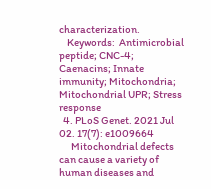characterization.
    Keywords:  Antimicrobial peptide; CNC-4; Caenacins; Innate immunity; Mitochondria; Mitochondrial UPR; Stress response
  4. PLoS Genet. 2021 Jul 02. 17(7): e1009664
      Mitochondrial defects can cause a variety of human diseases and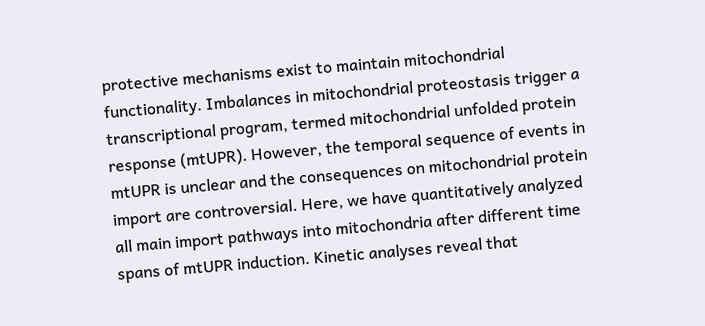protective mechanisms exist to maintain mitochondrial functionality. Imbalances in mitochondrial proteostasis trigger a transcriptional program, termed mitochondrial unfolded protein response (mtUPR). However, the temporal sequence of events in mtUPR is unclear and the consequences on mitochondrial protein import are controversial. Here, we have quantitatively analyzed all main import pathways into mitochondria after different time spans of mtUPR induction. Kinetic analyses reveal that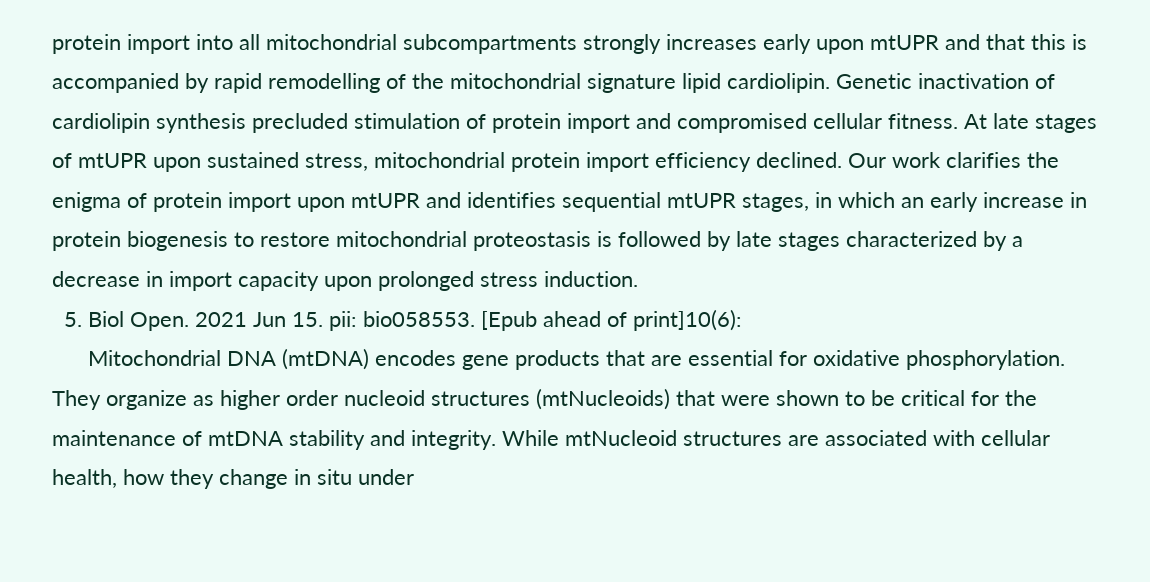protein import into all mitochondrial subcompartments strongly increases early upon mtUPR and that this is accompanied by rapid remodelling of the mitochondrial signature lipid cardiolipin. Genetic inactivation of cardiolipin synthesis precluded stimulation of protein import and compromised cellular fitness. At late stages of mtUPR upon sustained stress, mitochondrial protein import efficiency declined. Our work clarifies the enigma of protein import upon mtUPR and identifies sequential mtUPR stages, in which an early increase in protein biogenesis to restore mitochondrial proteostasis is followed by late stages characterized by a decrease in import capacity upon prolonged stress induction.
  5. Biol Open. 2021 Jun 15. pii: bio058553. [Epub ahead of print]10(6):
      Mitochondrial DNA (mtDNA) encodes gene products that are essential for oxidative phosphorylation. They organize as higher order nucleoid structures (mtNucleoids) that were shown to be critical for the maintenance of mtDNA stability and integrity. While mtNucleoid structures are associated with cellular health, how they change in situ under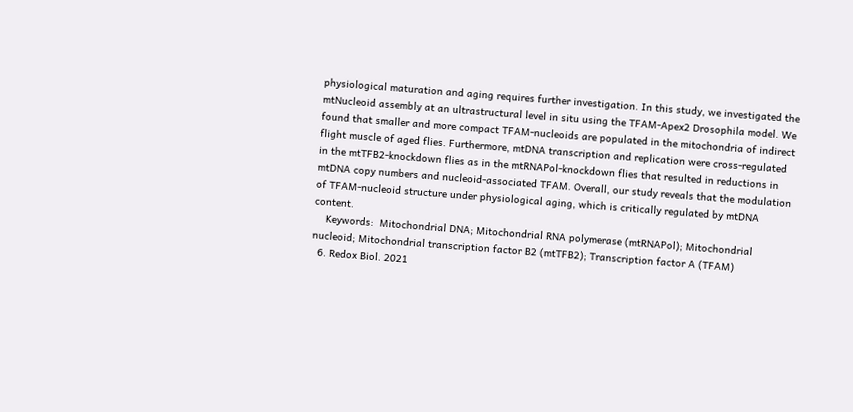physiological maturation and aging requires further investigation. In this study, we investigated the mtNucleoid assembly at an ultrastructural level in situ using the TFAM-Apex2 Drosophila model. We found that smaller and more compact TFAM-nucleoids are populated in the mitochondria of indirect flight muscle of aged flies. Furthermore, mtDNA transcription and replication were cross-regulated in the mtTFB2-knockdown flies as in the mtRNAPol-knockdown flies that resulted in reductions in mtDNA copy numbers and nucleoid-associated TFAM. Overall, our study reveals that the modulation of TFAM-nucleoid structure under physiological aging, which is critically regulated by mtDNA content.
    Keywords:  Mitochondrial DNA; Mitochondrial RNA polymerase (mtRNAPol); Mitochondrial nucleoid; Mitochondrial transcription factor B2 (mtTFB2); Transcription factor A (TFAM)
  6. Redox Biol. 2021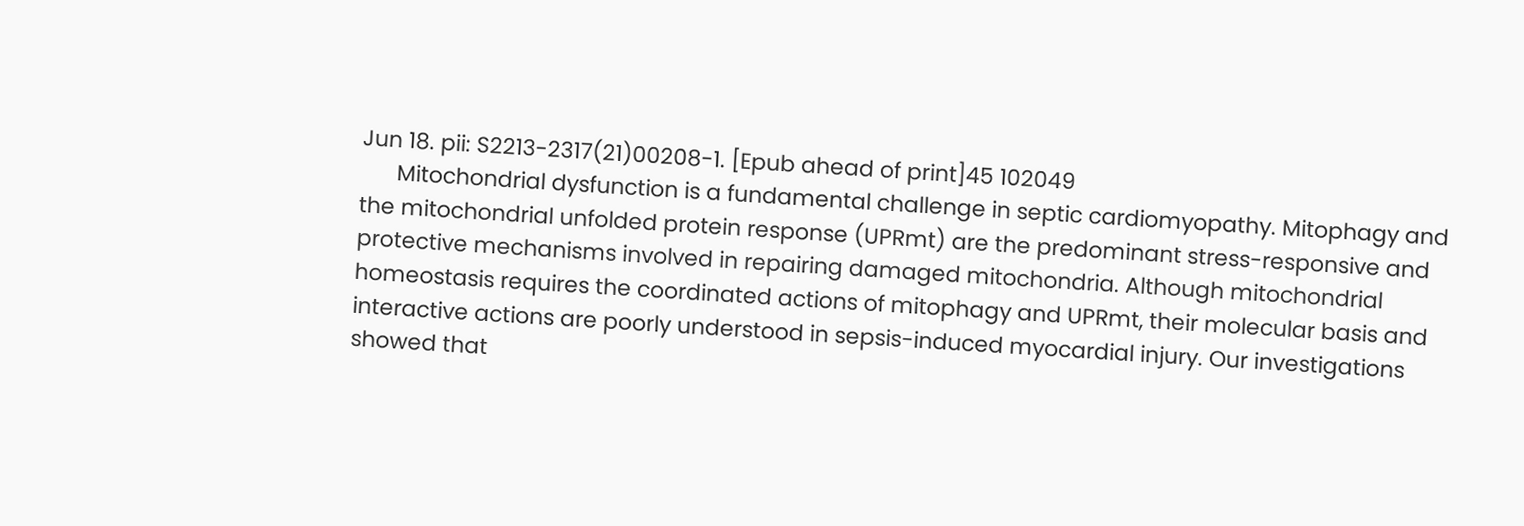Jun 18. pii: S2213-2317(21)00208-1. [Epub ahead of print]45 102049
      Mitochondrial dysfunction is a fundamental challenge in septic cardiomyopathy. Mitophagy and the mitochondrial unfolded protein response (UPRmt) are the predominant stress-responsive and protective mechanisms involved in repairing damaged mitochondria. Although mitochondrial homeostasis requires the coordinated actions of mitophagy and UPRmt, their molecular basis and interactive actions are poorly understood in sepsis-induced myocardial injury. Our investigations showed that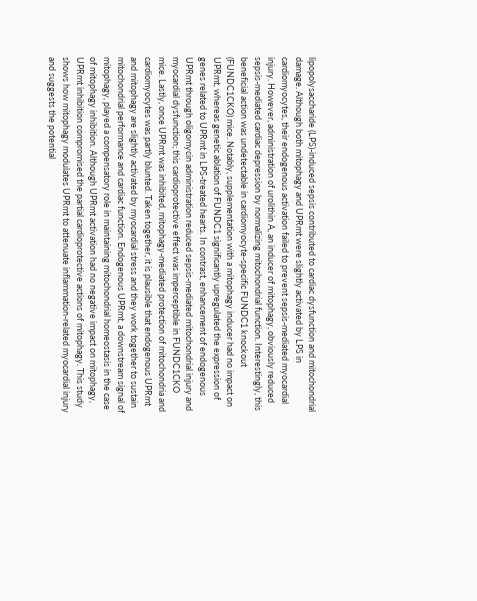lipopolysaccharide (LPS)-induced sepsis contributed to cardiac dysfunction and mitochondrial damage. Although both mitophagy and UPRmt were slightly activated by LPS in cardiomyocytes, their endogenous activation failed to prevent sepsis-mediated myocardial injury. However, administration of urolithin A, an inducer of mitophagy, obviously reduced sepsis-mediated cardiac depression by normalizing mitochondrial function. Interestingly, this beneficial action was undetectable in cardiomyocyte-specific FUNDC1 knockout (FUNDC1CKO) mice. Notably, supplementation with a mitophagy inducer had no impact on UPRmt, whereas genetic ablation of FUNDC1 significantly upregulated the expression of genes related to UPRmt in LPS-treated hearts. In contrast, enhancement of endogenous UPRmt through oligomycin administration reduced sepsis-mediated mitochondrial injury and myocardial dysfunction; this cardioprotective effect was imperceptible in FUNDC1CKO mice. Lastly, once UPRmt was inhibited, mitophagy-mediated protection of mitochondria and cardiomyocytes was partly blunted. Taken together, it is plausible that endogenous UPRmt and mitophagy are slightly activated by myocardial stress and they work together to sustain mitochondrial performance and cardiac function. Endogenous UPRmt, a downstream signal of mitophagy, played a compensatory role in maintaining mitochondrial homeostasis in the case of mitophagy inhibition. Although UPRmt activation had no negative impact on mitophagy, UPRmt inhibition compromised the partial cardioprotective actions of mitophagy. This study shows how mitophagy modulates UPRmt to attenuate inflammation-related myocardial injury and suggests the potential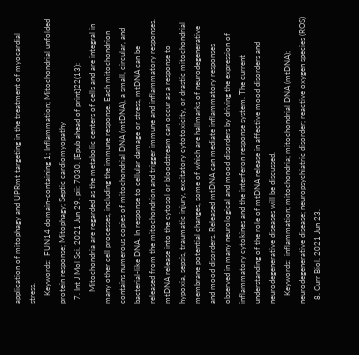application of mitophagy and UPRmt targeting in the treatment of myocardial stress.
    Keywords:  FUN14 domain-containing 1; Inflammation; Mitochondrial unfolded protein response; Mitophagy; Septic cardiomyopathy
  7. Int J Mol Sci. 2021 Jun 29. pii: 7030. [Epub ahead of print]22(13):
      Mitochondria are regarded as the metabolic centers of cells and are integral in many other cell processes, including the immune response. Each mitochondrion contains numerous copies of mitochondrial DNA (mtDNA), a small, circular, and bacterial-like DNA. In response to cellular damage or stress, mtDNA can be released from the mitochondrion and trigger immune and inflammatory responses. mtDNA release into the cytosol or bloodstream can occur as a response to hypoxia, sepsis, traumatic injury, excitatory cytotoxicity, or drastic mitochondrial membrane potential changes, some of which are hallmarks of neurodegenerative and mood disorders. Released mtDNA can mediate inflammatory responses observed in many neurological and mood disorders by driving the expression of inflammatory cytokines and the interferon response system. The current understanding of the role of mtDNA release in affective mood disorders and neurodegenerative diseases will be discussed.
    Keywords:  inflammation; mitochondria; mitochondrial DNA (mtDNA); neurodegenerative disease; neuropsychiatric disorder; reactive oxygen species (ROS)
  8. Curr Biol. 2021 Jun 23.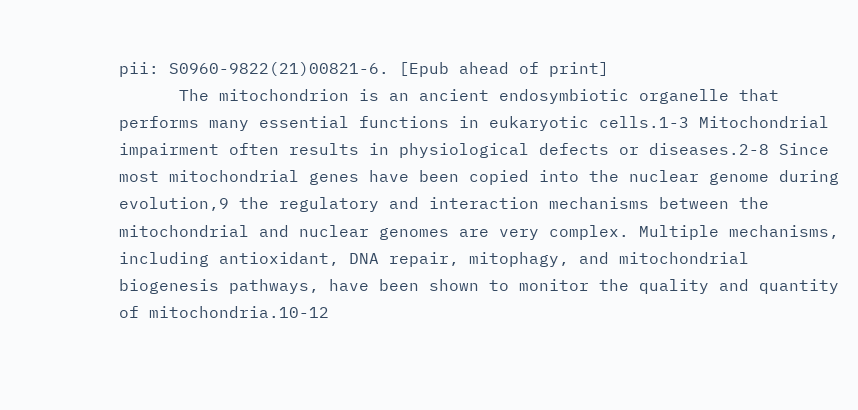pii: S0960-9822(21)00821-6. [Epub ahead of print]
      The mitochondrion is an ancient endosymbiotic organelle that performs many essential functions in eukaryotic cells.1-3 Mitochondrial impairment often results in physiological defects or diseases.2-8 Since most mitochondrial genes have been copied into the nuclear genome during evolution,9 the regulatory and interaction mechanisms between the mitochondrial and nuclear genomes are very complex. Multiple mechanisms, including antioxidant, DNA repair, mitophagy, and mitochondrial biogenesis pathways, have been shown to monitor the quality and quantity of mitochondria.10-12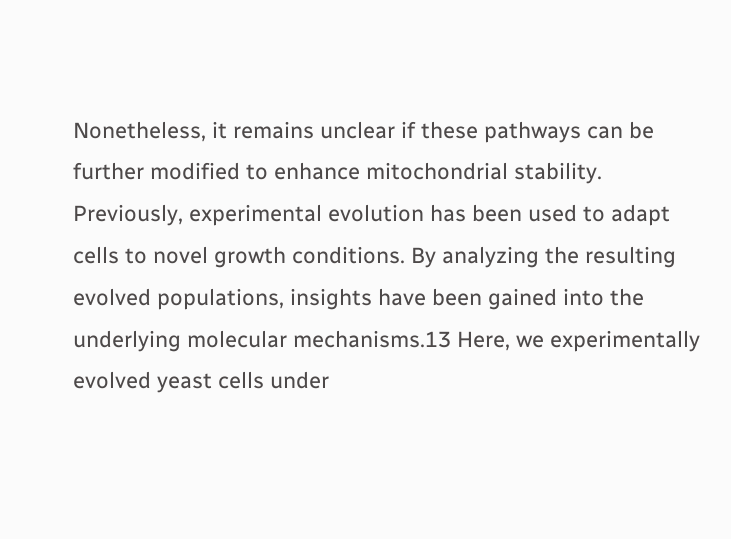Nonetheless, it remains unclear if these pathways can be further modified to enhance mitochondrial stability. Previously, experimental evolution has been used to adapt cells to novel growth conditions. By analyzing the resulting evolved populations, insights have been gained into the underlying molecular mechanisms.13 Here, we experimentally evolved yeast cells under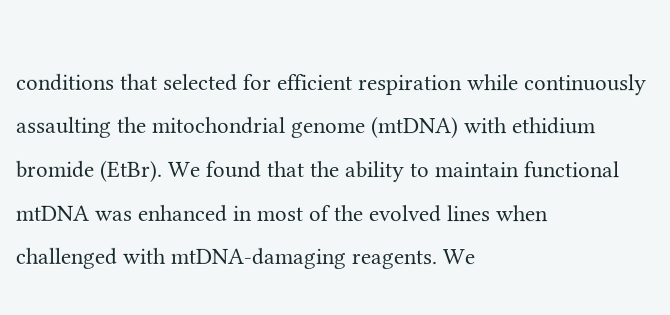conditions that selected for efficient respiration while continuously assaulting the mitochondrial genome (mtDNA) with ethidium bromide (EtBr). We found that the ability to maintain functional mtDNA was enhanced in most of the evolved lines when challenged with mtDNA-damaging reagents. We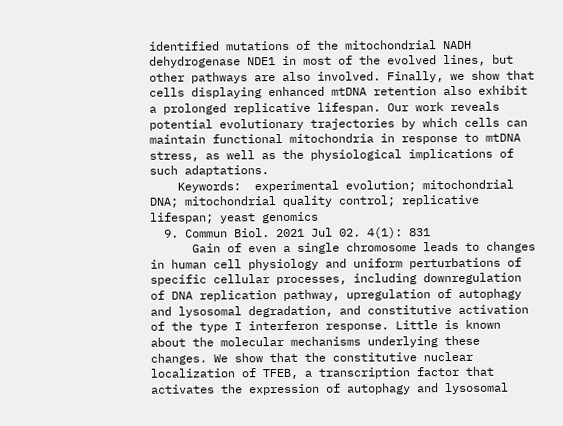identified mutations of the mitochondrial NADH dehydrogenase NDE1 in most of the evolved lines, but other pathways are also involved. Finally, we show that cells displaying enhanced mtDNA retention also exhibit a prolonged replicative lifespan. Our work reveals potential evolutionary trajectories by which cells can maintain functional mitochondria in response to mtDNA stress, as well as the physiological implications of such adaptations.
    Keywords:  experimental evolution; mitochondrial DNA; mitochondrial quality control; replicative lifespan; yeast genomics
  9. Commun Biol. 2021 Jul 02. 4(1): 831
      Gain of even a single chromosome leads to changes in human cell physiology and uniform perturbations of specific cellular processes, including downregulation of DNA replication pathway, upregulation of autophagy and lysosomal degradation, and constitutive activation of the type I interferon response. Little is known about the molecular mechanisms underlying these changes. We show that the constitutive nuclear localization of TFEB, a transcription factor that activates the expression of autophagy and lysosomal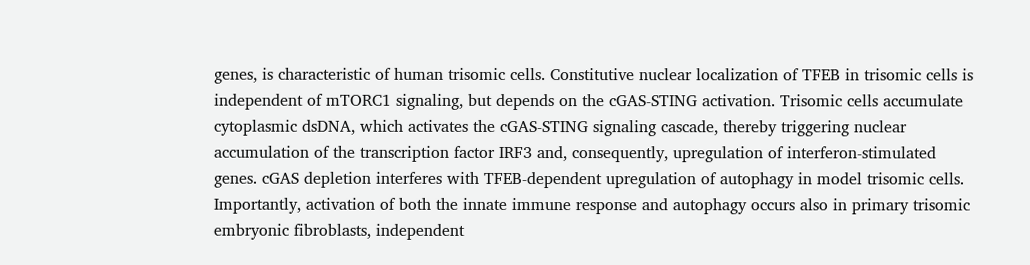genes, is characteristic of human trisomic cells. Constitutive nuclear localization of TFEB in trisomic cells is independent of mTORC1 signaling, but depends on the cGAS-STING activation. Trisomic cells accumulate cytoplasmic dsDNA, which activates the cGAS-STING signaling cascade, thereby triggering nuclear accumulation of the transcription factor IRF3 and, consequently, upregulation of interferon-stimulated genes. cGAS depletion interferes with TFEB-dependent upregulation of autophagy in model trisomic cells. Importantly, activation of both the innate immune response and autophagy occurs also in primary trisomic embryonic fibroblasts, independent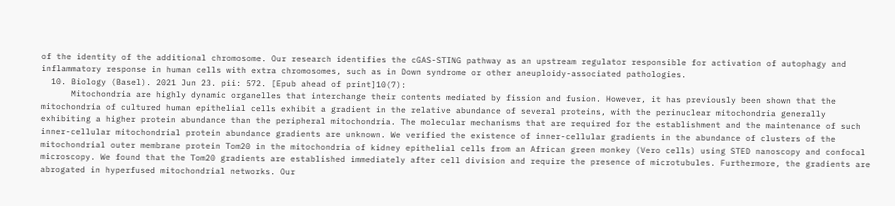of the identity of the additional chromosome. Our research identifies the cGAS-STING pathway as an upstream regulator responsible for activation of autophagy and inflammatory response in human cells with extra chromosomes, such as in Down syndrome or other aneuploidy-associated pathologies.
  10. Biology (Basel). 2021 Jun 23. pii: 572. [Epub ahead of print]10(7):
      Mitochondria are highly dynamic organelles that interchange their contents mediated by fission and fusion. However, it has previously been shown that the mitochondria of cultured human epithelial cells exhibit a gradient in the relative abundance of several proteins, with the perinuclear mitochondria generally exhibiting a higher protein abundance than the peripheral mitochondria. The molecular mechanisms that are required for the establishment and the maintenance of such inner-cellular mitochondrial protein abundance gradients are unknown. We verified the existence of inner-cellular gradients in the abundance of clusters of the mitochondrial outer membrane protein Tom20 in the mitochondria of kidney epithelial cells from an African green monkey (Vero cells) using STED nanoscopy and confocal microscopy. We found that the Tom20 gradients are established immediately after cell division and require the presence of microtubules. Furthermore, the gradients are abrogated in hyperfused mitochondrial networks. Our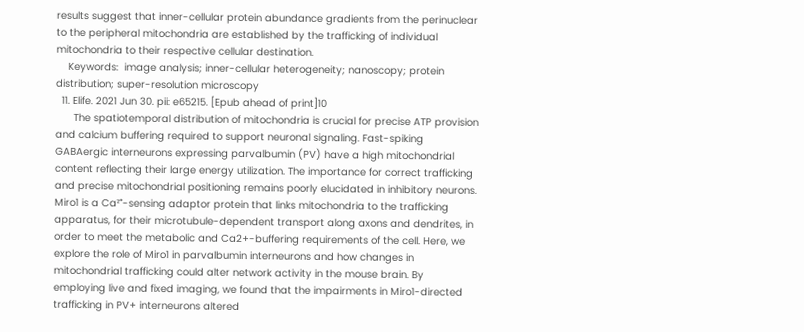results suggest that inner-cellular protein abundance gradients from the perinuclear to the peripheral mitochondria are established by the trafficking of individual mitochondria to their respective cellular destination.
    Keywords:  image analysis; inner-cellular heterogeneity; nanoscopy; protein distribution; super-resolution microscopy
  11. Elife. 2021 Jun 30. pii: e65215. [Epub ahead of print]10
      The spatiotemporal distribution of mitochondria is crucial for precise ATP provision and calcium buffering required to support neuronal signaling. Fast-spiking GABAergic interneurons expressing parvalbumin (PV) have a high mitochondrial content reflecting their large energy utilization. The importance for correct trafficking and precise mitochondrial positioning remains poorly elucidated in inhibitory neurons. Miro1 is a Ca²⁺-sensing adaptor protein that links mitochondria to the trafficking apparatus, for their microtubule-dependent transport along axons and dendrites, in order to meet the metabolic and Ca2+-buffering requirements of the cell. Here, we explore the role of Miro1 in parvalbumin interneurons and how changes in mitochondrial trafficking could alter network activity in the mouse brain. By employing live and fixed imaging, we found that the impairments in Miro1-directed trafficking in PV+ interneurons altered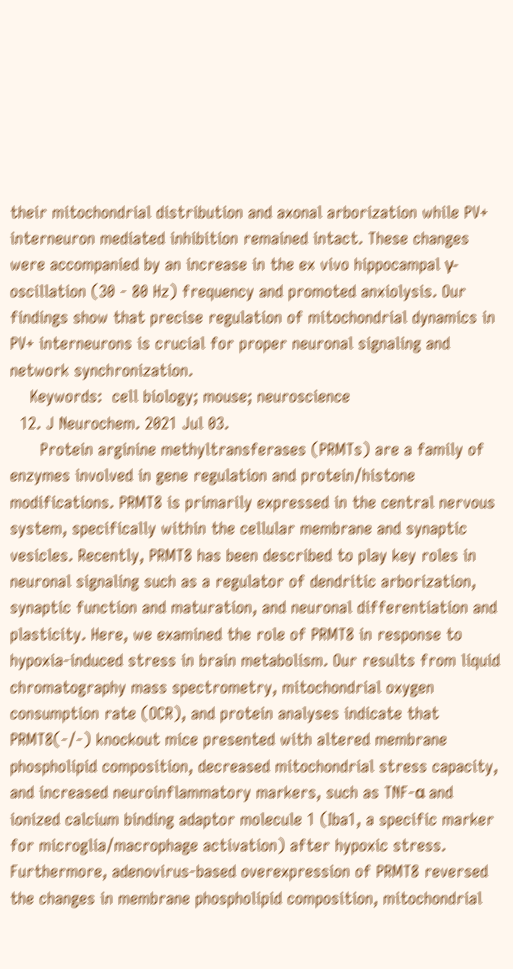their mitochondrial distribution and axonal arborization while PV+ interneuron mediated inhibition remained intact. These changes were accompanied by an increase in the ex vivo hippocampal γ-oscillation (30 - 80 Hz) frequency and promoted anxiolysis. Our findings show that precise regulation of mitochondrial dynamics in PV+ interneurons is crucial for proper neuronal signaling and network synchronization.
    Keywords:  cell biology; mouse; neuroscience
  12. J Neurochem. 2021 Jul 03.
      Protein arginine methyltransferases (PRMTs) are a family of enzymes involved in gene regulation and protein/histone modifications. PRMT8 is primarily expressed in the central nervous system, specifically within the cellular membrane and synaptic vesicles. Recently, PRMT8 has been described to play key roles in neuronal signaling such as a regulator of dendritic arborization, synaptic function and maturation, and neuronal differentiation and plasticity. Here, we examined the role of PRMT8 in response to hypoxia-induced stress in brain metabolism. Our results from liquid chromatography mass spectrometry, mitochondrial oxygen consumption rate (OCR), and protein analyses indicate that PRMT8(-/-) knockout mice presented with altered membrane phospholipid composition, decreased mitochondrial stress capacity, and increased neuroinflammatory markers, such as TNF-α and ionized calcium binding adaptor molecule 1 (Iba1, a specific marker for microglia/macrophage activation) after hypoxic stress. Furthermore, adenovirus-based overexpression of PRMT8 reversed the changes in membrane phospholipid composition, mitochondrial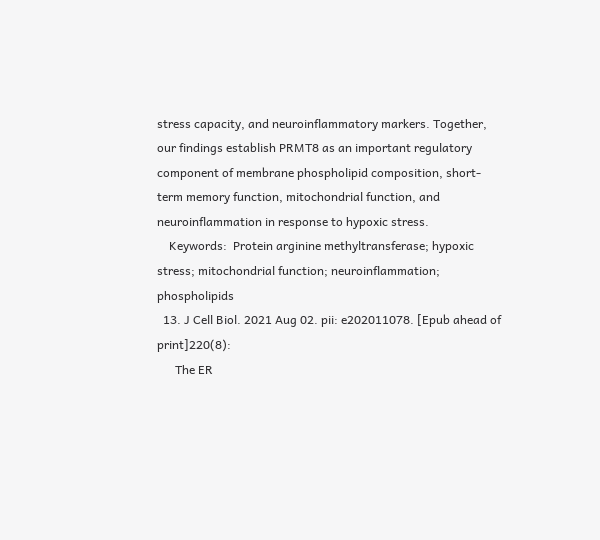stress capacity, and neuroinflammatory markers. Together, our findings establish PRMT8 as an important regulatory component of membrane phospholipid composition, short-term memory function, mitochondrial function, and neuroinflammation in response to hypoxic stress.
    Keywords:  Protein arginine methyltransferase; hypoxic stress; mitochondrial function; neuroinflammation; phospholipids
  13. J Cell Biol. 2021 Aug 02. pii: e202011078. [Epub ahead of print]220(8):
      The ER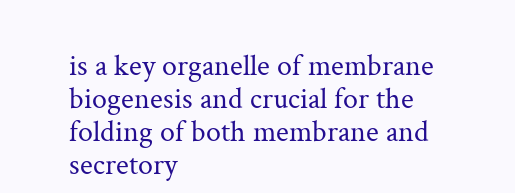is a key organelle of membrane biogenesis and crucial for the folding of both membrane and secretory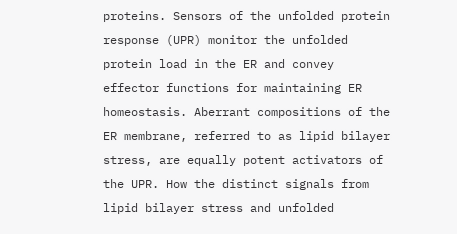proteins. Sensors of the unfolded protein response (UPR) monitor the unfolded protein load in the ER and convey effector functions for maintaining ER homeostasis. Aberrant compositions of the ER membrane, referred to as lipid bilayer stress, are equally potent activators of the UPR. How the distinct signals from lipid bilayer stress and unfolded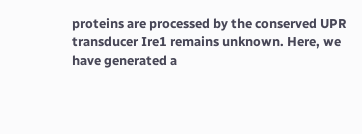proteins are processed by the conserved UPR transducer Ire1 remains unknown. Here, we have generated a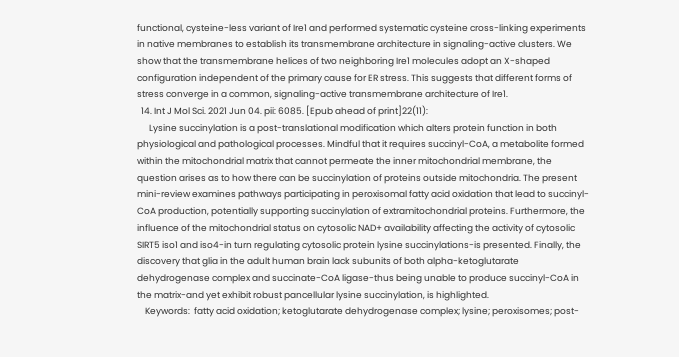functional, cysteine-less variant of Ire1 and performed systematic cysteine cross-linking experiments in native membranes to establish its transmembrane architecture in signaling-active clusters. We show that the transmembrane helices of two neighboring Ire1 molecules adopt an X-shaped configuration independent of the primary cause for ER stress. This suggests that different forms of stress converge in a common, signaling-active transmembrane architecture of Ire1.
  14. Int J Mol Sci. 2021 Jun 04. pii: 6085. [Epub ahead of print]22(11):
      Lysine succinylation is a post-translational modification which alters protein function in both physiological and pathological processes. Mindful that it requires succinyl-CoA, a metabolite formed within the mitochondrial matrix that cannot permeate the inner mitochondrial membrane, the question arises as to how there can be succinylation of proteins outside mitochondria. The present mini-review examines pathways participating in peroxisomal fatty acid oxidation that lead to succinyl-CoA production, potentially supporting succinylation of extramitochondrial proteins. Furthermore, the influence of the mitochondrial status on cytosolic NAD+ availability affecting the activity of cytosolic SIRT5 iso1 and iso4-in turn regulating cytosolic protein lysine succinylations-is presented. Finally, the discovery that glia in the adult human brain lack subunits of both alpha-ketoglutarate dehydrogenase complex and succinate-CoA ligase-thus being unable to produce succinyl-CoA in the matrix-and yet exhibit robust pancellular lysine succinylation, is highlighted.
    Keywords:  fatty acid oxidation; ketoglutarate dehydrogenase complex; lysine; peroxisomes; post-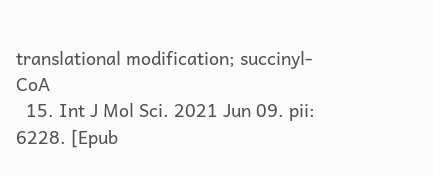translational modification; succinyl-CoA
  15. Int J Mol Sci. 2021 Jun 09. pii: 6228. [Epub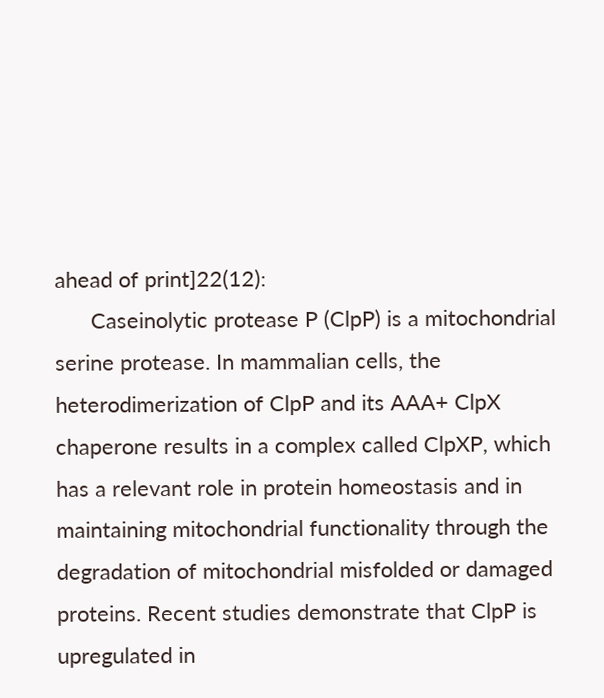ahead of print]22(12):
      Caseinolytic protease P (ClpP) is a mitochondrial serine protease. In mammalian cells, the heterodimerization of ClpP and its AAA+ ClpX chaperone results in a complex called ClpXP, which has a relevant role in protein homeostasis and in maintaining mitochondrial functionality through the degradation of mitochondrial misfolded or damaged proteins. Recent studies demonstrate that ClpP is upregulated in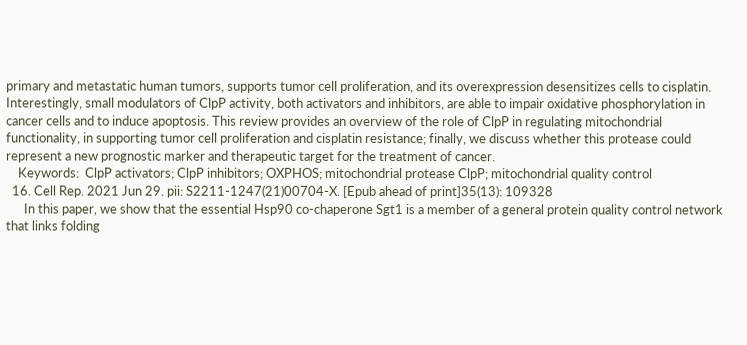primary and metastatic human tumors, supports tumor cell proliferation, and its overexpression desensitizes cells to cisplatin. Interestingly, small modulators of ClpP activity, both activators and inhibitors, are able to impair oxidative phosphorylation in cancer cells and to induce apoptosis. This review provides an overview of the role of ClpP in regulating mitochondrial functionality, in supporting tumor cell proliferation and cisplatin resistance; finally, we discuss whether this protease could represent a new prognostic marker and therapeutic target for the treatment of cancer.
    Keywords:  ClpP activators; ClpP inhibitors; OXPHOS; mitochondrial protease ClpP; mitochondrial quality control
  16. Cell Rep. 2021 Jun 29. pii: S2211-1247(21)00704-X. [Epub ahead of print]35(13): 109328
      In this paper, we show that the essential Hsp90 co-chaperone Sgt1 is a member of a general protein quality control network that links folding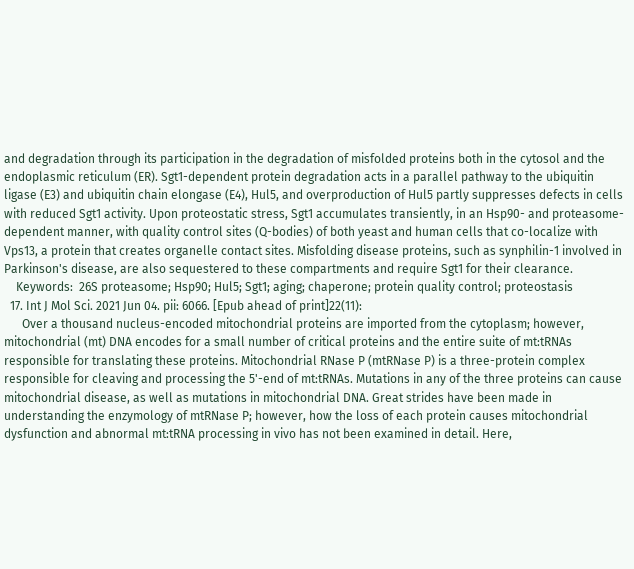and degradation through its participation in the degradation of misfolded proteins both in the cytosol and the endoplasmic reticulum (ER). Sgt1-dependent protein degradation acts in a parallel pathway to the ubiquitin ligase (E3) and ubiquitin chain elongase (E4), Hul5, and overproduction of Hul5 partly suppresses defects in cells with reduced Sgt1 activity. Upon proteostatic stress, Sgt1 accumulates transiently, in an Hsp90- and proteasome-dependent manner, with quality control sites (Q-bodies) of both yeast and human cells that co-localize with Vps13, a protein that creates organelle contact sites. Misfolding disease proteins, such as synphilin-1 involved in Parkinson's disease, are also sequestered to these compartments and require Sgt1 for their clearance.
    Keywords:  26S proteasome; Hsp90; Hul5; Sgt1; aging; chaperone; protein quality control; proteostasis
  17. Int J Mol Sci. 2021 Jun 04. pii: 6066. [Epub ahead of print]22(11):
      Over a thousand nucleus-encoded mitochondrial proteins are imported from the cytoplasm; however, mitochondrial (mt) DNA encodes for a small number of critical proteins and the entire suite of mt:tRNAs responsible for translating these proteins. Mitochondrial RNase P (mtRNase P) is a three-protein complex responsible for cleaving and processing the 5'-end of mt:tRNAs. Mutations in any of the three proteins can cause mitochondrial disease, as well as mutations in mitochondrial DNA. Great strides have been made in understanding the enzymology of mtRNase P; however, how the loss of each protein causes mitochondrial dysfunction and abnormal mt:tRNA processing in vivo has not been examined in detail. Here,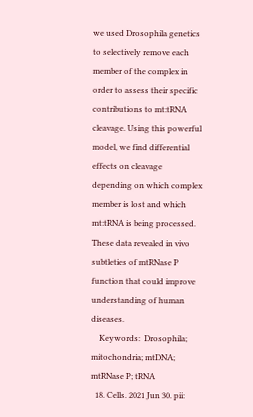we used Drosophila genetics to selectively remove each member of the complex in order to assess their specific contributions to mt:tRNA cleavage. Using this powerful model, we find differential effects on cleavage depending on which complex member is lost and which mt:tRNA is being processed. These data revealed in vivo subtleties of mtRNase P function that could improve understanding of human diseases.
    Keywords:  Drosophila; mitochondria; mtDNA; mtRNase P; tRNA
  18. Cells. 2021 Jun 30. pii: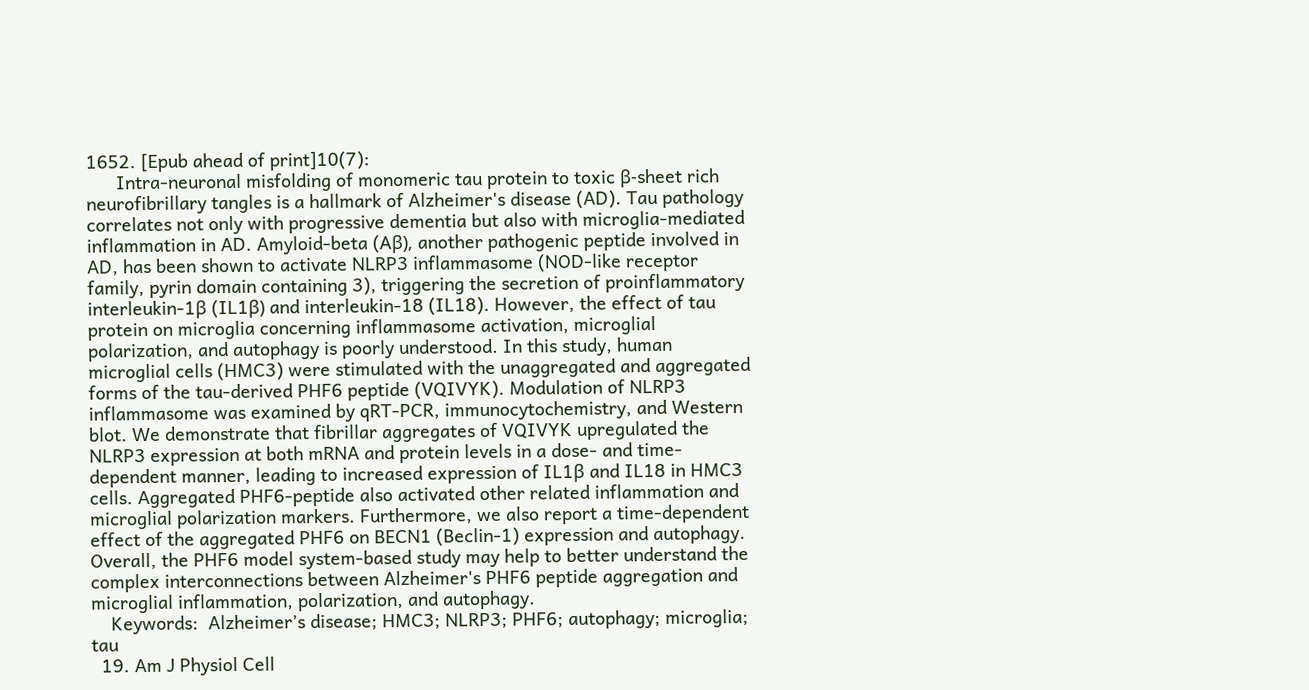1652. [Epub ahead of print]10(7):
      Intra-neuronal misfolding of monomeric tau protein to toxic β-sheet rich neurofibrillary tangles is a hallmark of Alzheimer's disease (AD). Tau pathology correlates not only with progressive dementia but also with microglia-mediated inflammation in AD. Amyloid-beta (Aβ), another pathogenic peptide involved in AD, has been shown to activate NLRP3 inflammasome (NOD-like receptor family, pyrin domain containing 3), triggering the secretion of proinflammatory interleukin-1β (IL1β) and interleukin-18 (IL18). However, the effect of tau protein on microglia concerning inflammasome activation, microglial polarization, and autophagy is poorly understood. In this study, human microglial cells (HMC3) were stimulated with the unaggregated and aggregated forms of the tau-derived PHF6 peptide (VQIVYK). Modulation of NLRP3 inflammasome was examined by qRT-PCR, immunocytochemistry, and Western blot. We demonstrate that fibrillar aggregates of VQIVYK upregulated the NLRP3 expression at both mRNA and protein levels in a dose- and time-dependent manner, leading to increased expression of IL1β and IL18 in HMC3 cells. Aggregated PHF6-peptide also activated other related inflammation and microglial polarization markers. Furthermore, we also report a time-dependent effect of the aggregated PHF6 on BECN1 (Beclin-1) expression and autophagy. Overall, the PHF6 model system-based study may help to better understand the complex interconnections between Alzheimer's PHF6 peptide aggregation and microglial inflammation, polarization, and autophagy.
    Keywords:  Alzheimer’s disease; HMC3; NLRP3; PHF6; autophagy; microglia; tau
  19. Am J Physiol Cell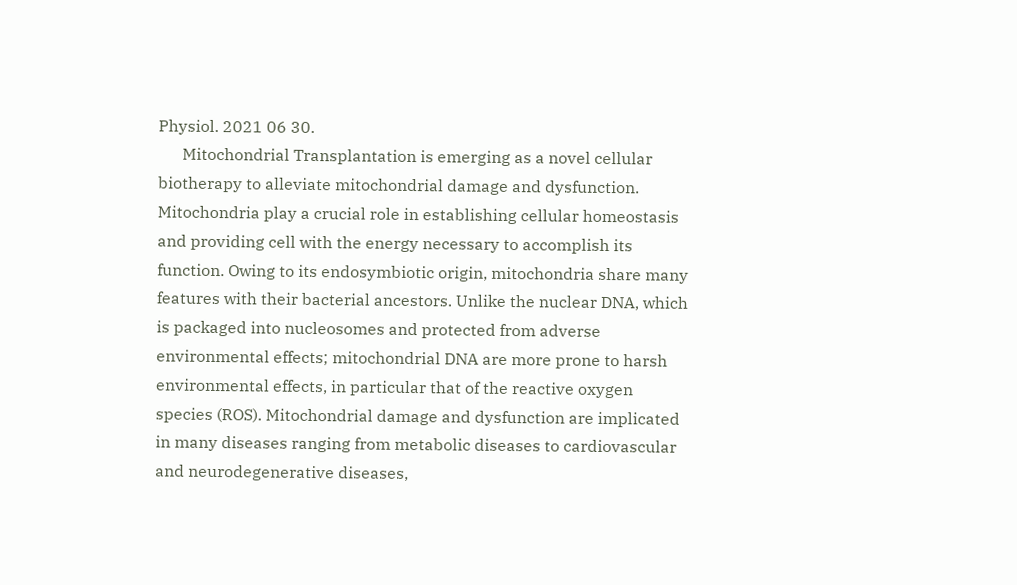Physiol. 2021 06 30.
      Mitochondrial Transplantation is emerging as a novel cellular biotherapy to alleviate mitochondrial damage and dysfunction. Mitochondria play a crucial role in establishing cellular homeostasis and providing cell with the energy necessary to accomplish its function. Owing to its endosymbiotic origin, mitochondria share many features with their bacterial ancestors. Unlike the nuclear DNA, which is packaged into nucleosomes and protected from adverse environmental effects; mitochondrial DNA are more prone to harsh environmental effects, in particular that of the reactive oxygen species (ROS). Mitochondrial damage and dysfunction are implicated in many diseases ranging from metabolic diseases to cardiovascular and neurodegenerative diseases,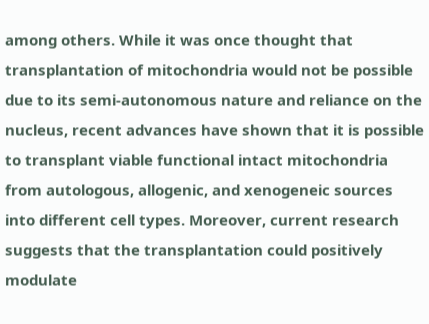among others. While it was once thought that transplantation of mitochondria would not be possible due to its semi-autonomous nature and reliance on the nucleus, recent advances have shown that it is possible to transplant viable functional intact mitochondria from autologous, allogenic, and xenogeneic sources into different cell types. Moreover, current research suggests that the transplantation could positively modulate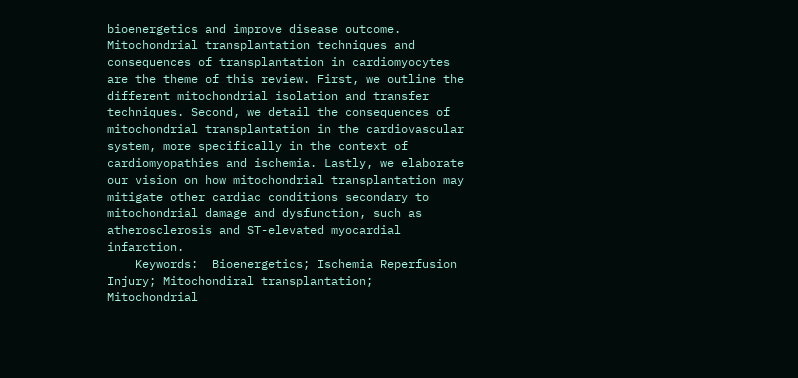bioenergetics and improve disease outcome. Mitochondrial transplantation techniques and consequences of transplantation in cardiomyocytes are the theme of this review. First, we outline the different mitochondrial isolation and transfer techniques. Second, we detail the consequences of mitochondrial transplantation in the cardiovascular system, more specifically in the context of cardiomyopathies and ischemia. Lastly, we elaborate our vision on how mitochondrial transplantation may mitigate other cardiac conditions secondary to mitochondrial damage and dysfunction, such as atherosclerosis and ST-elevated myocardial infarction.
    Keywords:  Bioenergetics; Ischemia Reperfusion Injury; Mitochondiral transplantation; Mitochondrial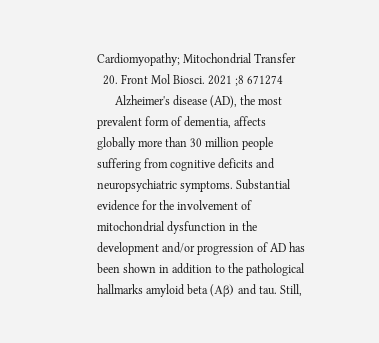Cardiomyopathy; Mitochondrial Transfer
  20. Front Mol Biosci. 2021 ;8 671274
      Alzheimer's disease (AD), the most prevalent form of dementia, affects globally more than 30 million people suffering from cognitive deficits and neuropsychiatric symptoms. Substantial evidence for the involvement of mitochondrial dysfunction in the development and/or progression of AD has been shown in addition to the pathological hallmarks amyloid beta (Aβ) and tau. Still,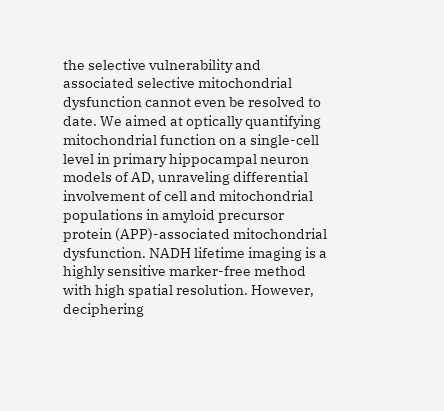the selective vulnerability and associated selective mitochondrial dysfunction cannot even be resolved to date. We aimed at optically quantifying mitochondrial function on a single-cell level in primary hippocampal neuron models of AD, unraveling differential involvement of cell and mitochondrial populations in amyloid precursor protein (APP)-associated mitochondrial dysfunction. NADH lifetime imaging is a highly sensitive marker-free method with high spatial resolution. However, deciphering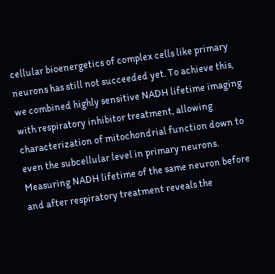cellular bioenergetics of complex cells like primary neurons has still not succeeded yet. To achieve this, we combined highly sensitive NADH lifetime imaging with respiratory inhibitor treatment, allowing characterization of mitochondrial function down to even the subcellular level in primary neurons. Measuring NADH lifetime of the same neuron before and after respiratory treatment reveals the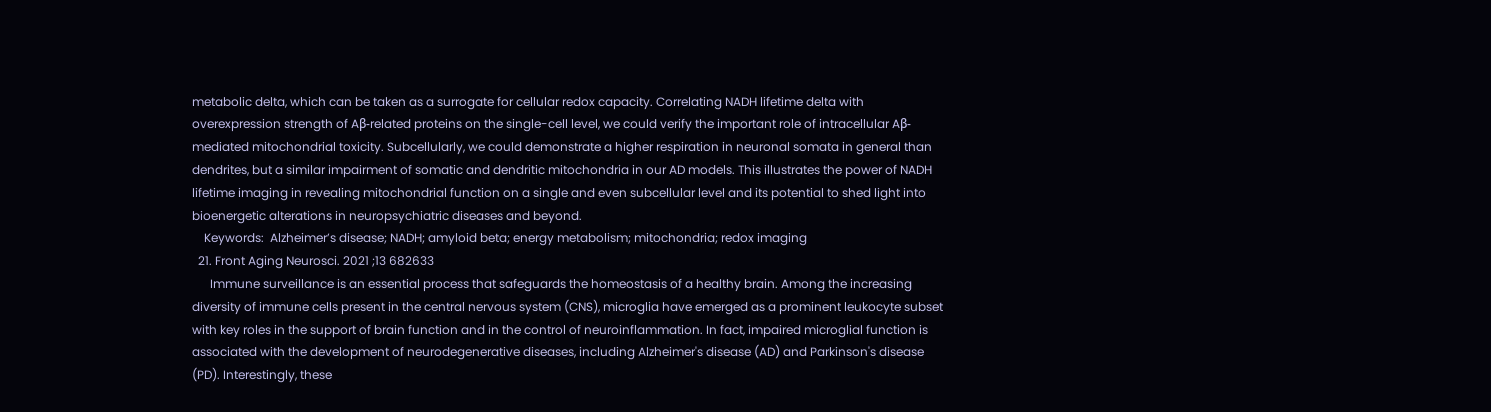metabolic delta, which can be taken as a surrogate for cellular redox capacity. Correlating NADH lifetime delta with overexpression strength of Aβ-related proteins on the single-cell level, we could verify the important role of intracellular Aβ-mediated mitochondrial toxicity. Subcellularly, we could demonstrate a higher respiration in neuronal somata in general than dendrites, but a similar impairment of somatic and dendritic mitochondria in our AD models. This illustrates the power of NADH lifetime imaging in revealing mitochondrial function on a single and even subcellular level and its potential to shed light into bioenergetic alterations in neuropsychiatric diseases and beyond.
    Keywords:  Alzheimer’s disease; NADH; amyloid beta; energy metabolism; mitochondria; redox imaging
  21. Front Aging Neurosci. 2021 ;13 682633
      Immune surveillance is an essential process that safeguards the homeostasis of a healthy brain. Among the increasing diversity of immune cells present in the central nervous system (CNS), microglia have emerged as a prominent leukocyte subset with key roles in the support of brain function and in the control of neuroinflammation. In fact, impaired microglial function is associated with the development of neurodegenerative diseases, including Alzheimer's disease (AD) and Parkinson's disease (PD). Interestingly, these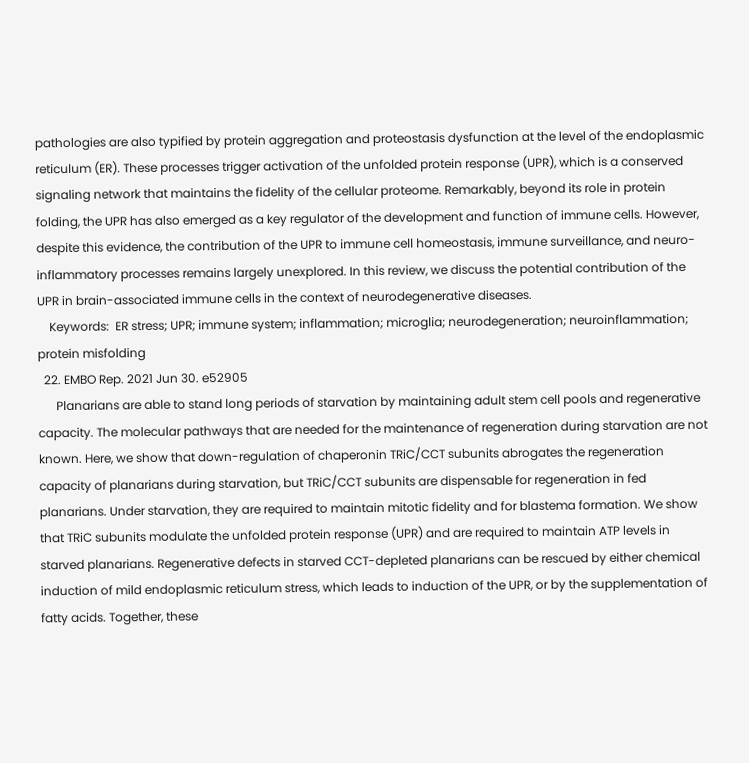pathologies are also typified by protein aggregation and proteostasis dysfunction at the level of the endoplasmic reticulum (ER). These processes trigger activation of the unfolded protein response (UPR), which is a conserved signaling network that maintains the fidelity of the cellular proteome. Remarkably, beyond its role in protein folding, the UPR has also emerged as a key regulator of the development and function of immune cells. However, despite this evidence, the contribution of the UPR to immune cell homeostasis, immune surveillance, and neuro-inflammatory processes remains largely unexplored. In this review, we discuss the potential contribution of the UPR in brain-associated immune cells in the context of neurodegenerative diseases.
    Keywords:  ER stress; UPR; immune system; inflammation; microglia; neurodegeneration; neuroinflammation; protein misfolding
  22. EMBO Rep. 2021 Jun 30. e52905
      Planarians are able to stand long periods of starvation by maintaining adult stem cell pools and regenerative capacity. The molecular pathways that are needed for the maintenance of regeneration during starvation are not known. Here, we show that down-regulation of chaperonin TRiC/CCT subunits abrogates the regeneration capacity of planarians during starvation, but TRiC/CCT subunits are dispensable for regeneration in fed planarians. Under starvation, they are required to maintain mitotic fidelity and for blastema formation. We show that TRiC subunits modulate the unfolded protein response (UPR) and are required to maintain ATP levels in starved planarians. Regenerative defects in starved CCT-depleted planarians can be rescued by either chemical induction of mild endoplasmic reticulum stress, which leads to induction of the UPR, or by the supplementation of fatty acids. Together, these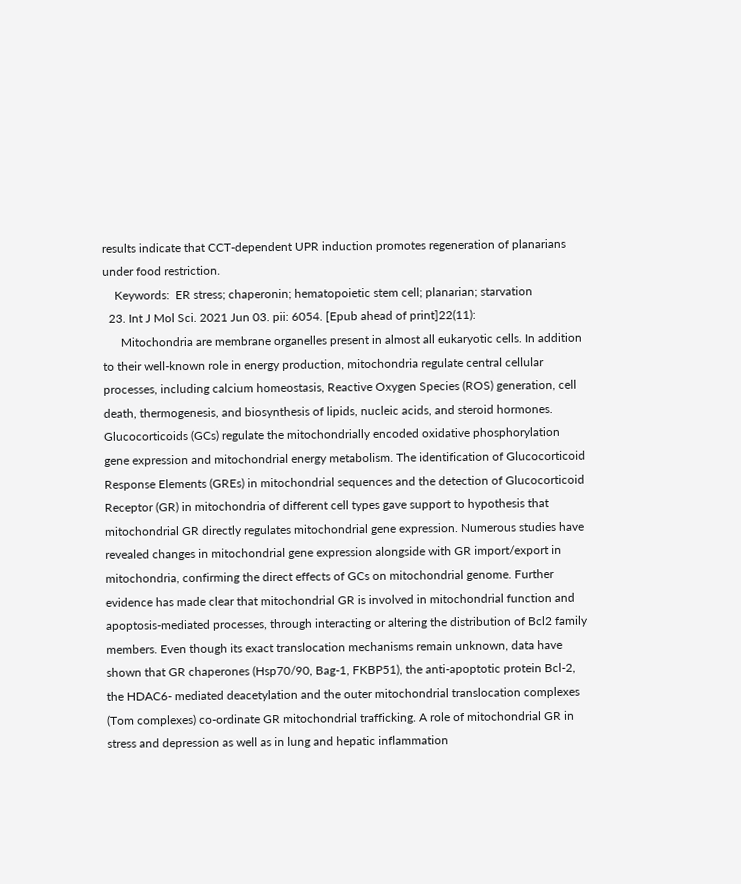results indicate that CCT-dependent UPR induction promotes regeneration of planarians under food restriction.
    Keywords:  ER stress; chaperonin; hematopoietic stem cell; planarian; starvation
  23. Int J Mol Sci. 2021 Jun 03. pii: 6054. [Epub ahead of print]22(11):
      Mitochondria are membrane organelles present in almost all eukaryotic cells. In addition to their well-known role in energy production, mitochondria regulate central cellular processes, including calcium homeostasis, Reactive Oxygen Species (ROS) generation, cell death, thermogenesis, and biosynthesis of lipids, nucleic acids, and steroid hormones. Glucocorticoids (GCs) regulate the mitochondrially encoded oxidative phosphorylation gene expression and mitochondrial energy metabolism. The identification of Glucocorticoid Response Elements (GREs) in mitochondrial sequences and the detection of Glucocorticoid Receptor (GR) in mitochondria of different cell types gave support to hypothesis that mitochondrial GR directly regulates mitochondrial gene expression. Numerous studies have revealed changes in mitochondrial gene expression alongside with GR import/export in mitochondria, confirming the direct effects of GCs on mitochondrial genome. Further evidence has made clear that mitochondrial GR is involved in mitochondrial function and apoptosis-mediated processes, through interacting or altering the distribution of Bcl2 family members. Even though its exact translocation mechanisms remain unknown, data have shown that GR chaperones (Hsp70/90, Bag-1, FKBP51), the anti-apoptotic protein Bcl-2, the HDAC6- mediated deacetylation and the outer mitochondrial translocation complexes (Tom complexes) co-ordinate GR mitochondrial trafficking. A role of mitochondrial GR in stress and depression as well as in lung and hepatic inflammation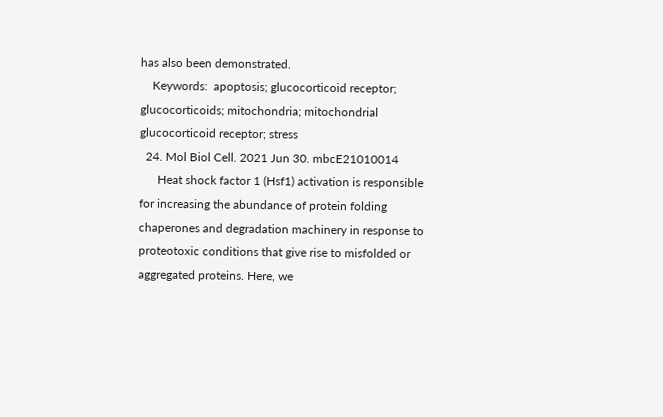has also been demonstrated.
    Keywords:  apoptosis; glucocorticoid receptor; glucocorticoids; mitochondria; mitochondrial glucocorticoid receptor; stress
  24. Mol Biol Cell. 2021 Jun 30. mbcE21010014
      Heat shock factor 1 (Hsf1) activation is responsible for increasing the abundance of protein folding chaperones and degradation machinery in response to proteotoxic conditions that give rise to misfolded or aggregated proteins. Here, we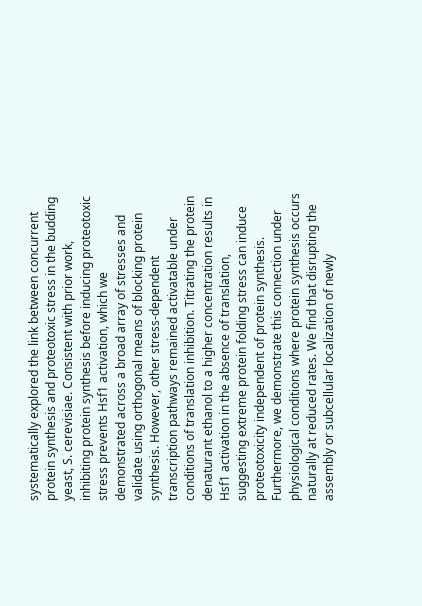systematically explored the link between concurrent protein synthesis and proteotoxic stress in the budding yeast, S. cerevisiae. Consistent with prior work, inhibiting protein synthesis before inducing proteotoxic stress prevents Hsf1 activation, which we demonstrated across a broad array of stresses and validate using orthogonal means of blocking protein synthesis. However, other stress-dependent transcription pathways remained activatable under conditions of translation inhibition. Titrating the protein denaturant ethanol to a higher concentration results in Hsf1 activation in the absence of translation, suggesting extreme protein folding stress can induce proteotoxicity independent of protein synthesis. Furthermore, we demonstrate this connection under physiological conditions where protein synthesis occurs naturally at reduced rates. We find that disrupting the assembly or subcellular localization of newly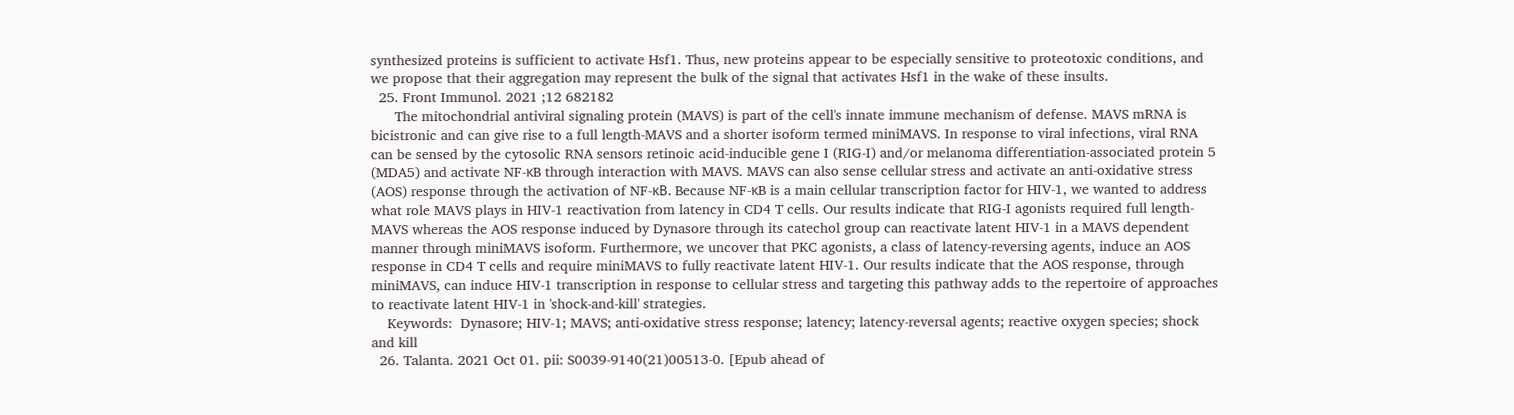synthesized proteins is sufficient to activate Hsf1. Thus, new proteins appear to be especially sensitive to proteotoxic conditions, and we propose that their aggregation may represent the bulk of the signal that activates Hsf1 in the wake of these insults.
  25. Front Immunol. 2021 ;12 682182
      The mitochondrial antiviral signaling protein (MAVS) is part of the cell's innate immune mechanism of defense. MAVS mRNA is bicistronic and can give rise to a full length-MAVS and a shorter isoform termed miniMAVS. In response to viral infections, viral RNA can be sensed by the cytosolic RNA sensors retinoic acid-inducible gene I (RIG-I) and/or melanoma differentiation-associated protein 5 (MDA5) and activate NF-κB through interaction with MAVS. MAVS can also sense cellular stress and activate an anti-oxidative stress (AOS) response through the activation of NF-κB. Because NF-κB is a main cellular transcription factor for HIV-1, we wanted to address what role MAVS plays in HIV-1 reactivation from latency in CD4 T cells. Our results indicate that RIG-I agonists required full length-MAVS whereas the AOS response induced by Dynasore through its catechol group can reactivate latent HIV-1 in a MAVS dependent manner through miniMAVS isoform. Furthermore, we uncover that PKC agonists, a class of latency-reversing agents, induce an AOS response in CD4 T cells and require miniMAVS to fully reactivate latent HIV-1. Our results indicate that the AOS response, through miniMAVS, can induce HIV-1 transcription in response to cellular stress and targeting this pathway adds to the repertoire of approaches to reactivate latent HIV-1 in 'shock-and-kill' strategies.
    Keywords:  Dynasore; HIV-1; MAVS; anti-oxidative stress response; latency; latency-reversal agents; reactive oxygen species; shock and kill
  26. Talanta. 2021 Oct 01. pii: S0039-9140(21)00513-0. [Epub ahead of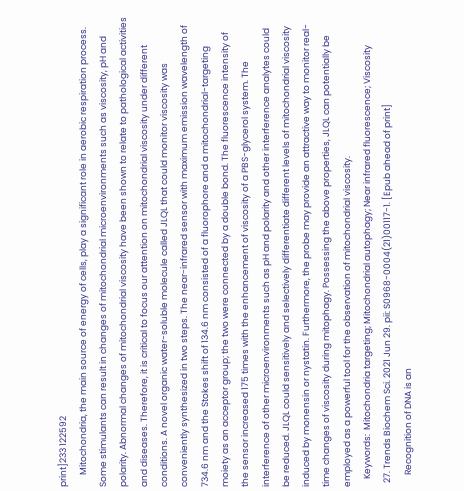print]233 122592
      Mitochondria, the main source of energy of cells, play a significant role in aerobic respiration process. Some stimulants can result in changes of mitochondrial microenvironments such as viscosity, pH and polarity. Abnormal changes of mitochondrial viscosity have been shown to relate to pathological activities and diseases. Therefore, it is critical to focus our attention on mitochondrial viscosity under different conditions. A novel organic water-soluble molecule called JLQL that could monitor viscosity was conveniently synthesized in two steps. The near-infrared sensor with maximum emission wavelength of 734.6 nm and the Stokes shift of 134.6 nm consisted of a fluorophore and a mitochondrial-targeting moiety as an acceptor group; the two were connected by a double bond. The fluorescence intensity of the sensor increased 175 times with the enhancement of viscosity of a PBS-glycerol system. The interference of other microenvironments such as pH and polarity and other interference analytes could be reduced. JLQL could sensitively and selectively differentiate different levels of mitochondrial viscosity induced by monensin or nystatin. Furthermore, the probe may provide an attractive way to monitor real-time changes of viscosity during mitophagy. Possessing the above properties, JLQL can potentially be employed as a powerful tool for the observation of mitochondrial viscosity.
    Keywords:  Mitochondria targeting; Mitochondrial autophagy; Near infrared fluorescence; Viscosity
  27. Trends Biochem Sci. 2021 Jun 29. pii: S0968-0004(21)00117-1. [Epub ahead of print]
      Recognition of DNA is an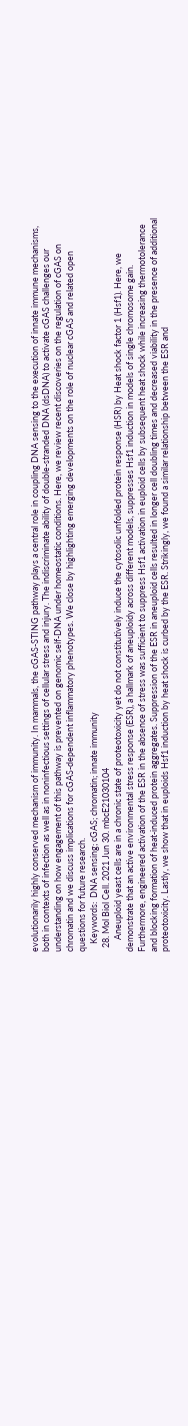evolutionarily highly conserved mechanism of immunity. In mammals, the cGAS-STING pathway plays a central role in coupling DNA sensing to the execution of innate immune mechanisms, both in contexts of infection as well as in noninfectious settings of cellular stress and injury. The indiscriminate ability of double-stranded DNA (dsDNA) to activate cGAS challenges our understanding on how engagement of this pathway is prevented on genomic self-DNA under homeostatic conditions. Here, we review recent discoveries on the regulation of cGAS on chromatin and we discuss implications for cGAS-dependent inflammatory phenotypes. We close by highlighting emerging developments on the role of nuclear cGAS and related open questions for future research.
    Keywords:  DNA sensing; cGAS; chromatin; innate immunity
  28. Mol Biol Cell. 2021 Jun 30. mbcE21030104
      Aneuploid yeast cells are in a chronic state of proteotoxicity yet do not constitutively induce the cytosolic unfolded protein response (HSR) by Heat shock factor 1 (Hsf1). Here, we demonstrate that an active environmental stress response (ESR), a hallmark of aneuploidy across different models, suppresses Hsf1 induction in models of single chromosome gain. Furthermore, engineered activation of the ESR in the absence of stress was sufficient to suppress Hsf1 activation in euploid cells by subsequent heat shock while increasing thermotolerance and blocking formation of heat-induced protein aggregates. Suppression of the ESR in aneuploid cells resulted in longer cell doubling times and decreased viability in the presence of additional proteotoxicity. Lastly, we show that in euploids Hsf1 induction by heat shock is curbed by the ESR. Strikingly, we found a similar relationship between the ESR and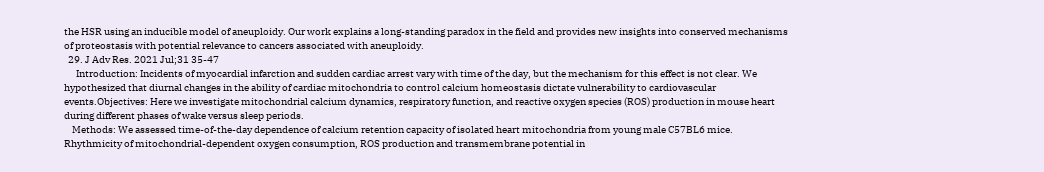the HSR using an inducible model of aneuploidy. Our work explains a long-standing paradox in the field and provides new insights into conserved mechanisms of proteostasis with potential relevance to cancers associated with aneuploidy.
  29. J Adv Res. 2021 Jul;31 35-47
      Introduction: Incidents of myocardial infarction and sudden cardiac arrest vary with time of the day, but the mechanism for this effect is not clear. We hypothesized that diurnal changes in the ability of cardiac mitochondria to control calcium homeostasis dictate vulnerability to cardiovascular events.Objectives: Here we investigate mitochondrial calcium dynamics, respiratory function, and reactive oxygen species (ROS) production in mouse heart during different phases of wake versus sleep periods.
    Methods: We assessed time-of-the-day dependence of calcium retention capacity of isolated heart mitochondria from young male C57BL6 mice. Rhythmicity of mitochondrial-dependent oxygen consumption, ROS production and transmembrane potential in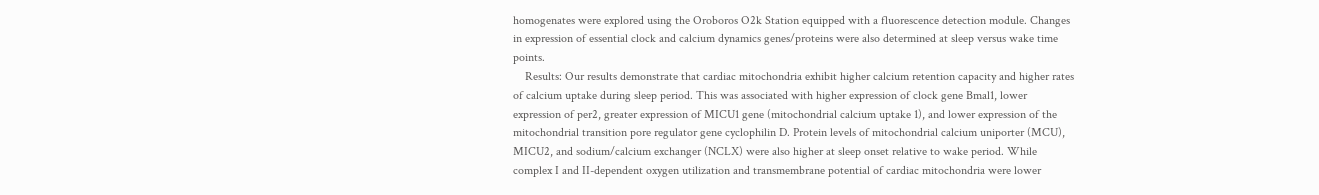homogenates were explored using the Oroboros O2k Station equipped with a fluorescence detection module. Changes in expression of essential clock and calcium dynamics genes/proteins were also determined at sleep versus wake time points.
    Results: Our results demonstrate that cardiac mitochondria exhibit higher calcium retention capacity and higher rates of calcium uptake during sleep period. This was associated with higher expression of clock gene Bmal1, lower expression of per2, greater expression of MICU1 gene (mitochondrial calcium uptake 1), and lower expression of the mitochondrial transition pore regulator gene cyclophilin D. Protein levels of mitochondrial calcium uniporter (MCU), MICU2, and sodium/calcium exchanger (NCLX) were also higher at sleep onset relative to wake period. While complex I and II-dependent oxygen utilization and transmembrane potential of cardiac mitochondria were lower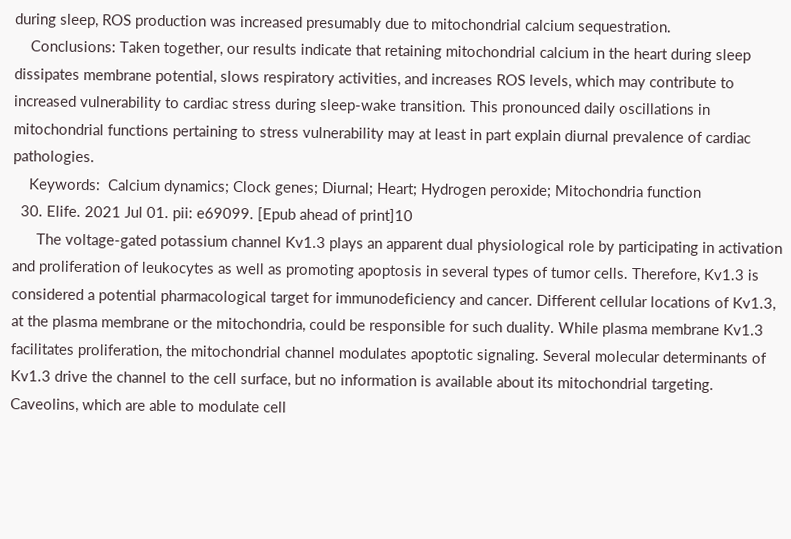during sleep, ROS production was increased presumably due to mitochondrial calcium sequestration.
    Conclusions: Taken together, our results indicate that retaining mitochondrial calcium in the heart during sleep dissipates membrane potential, slows respiratory activities, and increases ROS levels, which may contribute to increased vulnerability to cardiac stress during sleep-wake transition. This pronounced daily oscillations in mitochondrial functions pertaining to stress vulnerability may at least in part explain diurnal prevalence of cardiac pathologies.
    Keywords:  Calcium dynamics; Clock genes; Diurnal; Heart; Hydrogen peroxide; Mitochondria function
  30. Elife. 2021 Jul 01. pii: e69099. [Epub ahead of print]10
      The voltage-gated potassium channel Kv1.3 plays an apparent dual physiological role by participating in activation and proliferation of leukocytes as well as promoting apoptosis in several types of tumor cells. Therefore, Kv1.3 is considered a potential pharmacological target for immunodeficiency and cancer. Different cellular locations of Kv1.3, at the plasma membrane or the mitochondria, could be responsible for such duality. While plasma membrane Kv1.3 facilitates proliferation, the mitochondrial channel modulates apoptotic signaling. Several molecular determinants of Kv1.3 drive the channel to the cell surface, but no information is available about its mitochondrial targeting. Caveolins, which are able to modulate cell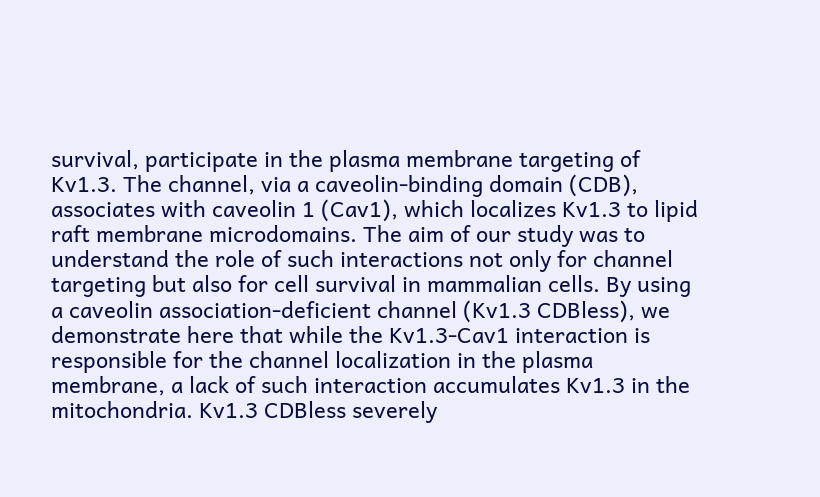survival, participate in the plasma membrane targeting of Kv1.3. The channel, via a caveolin-binding domain (CDB), associates with caveolin 1 (Cav1), which localizes Kv1.3 to lipid raft membrane microdomains. The aim of our study was to understand the role of such interactions not only for channel targeting but also for cell survival in mammalian cells. By using a caveolin association-deficient channel (Kv1.3 CDBless), we demonstrate here that while the Kv1.3-Cav1 interaction is responsible for the channel localization in the plasma membrane, a lack of such interaction accumulates Kv1.3 in the mitochondria. Kv1.3 CDBless severely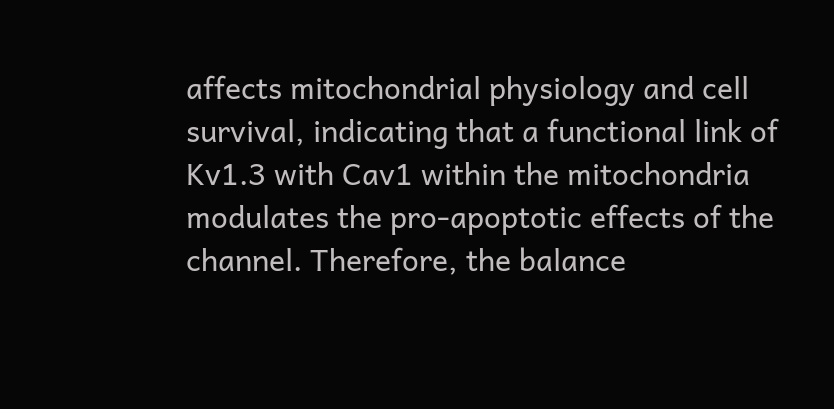affects mitochondrial physiology and cell survival, indicating that a functional link of Kv1.3 with Cav1 within the mitochondria modulates the pro-apoptotic effects of the channel. Therefore, the balance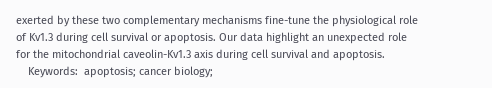exerted by these two complementary mechanisms fine-tune the physiological role of Kv1.3 during cell survival or apoptosis. Our data highlight an unexpected role for the mitochondrial caveolin-Kv1.3 axis during cell survival and apoptosis.
    Keywords:  apoptosis; cancer biology;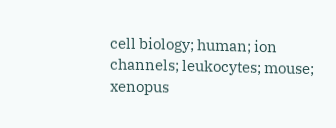cell biology; human; ion channels; leukocytes; mouse; xenopus